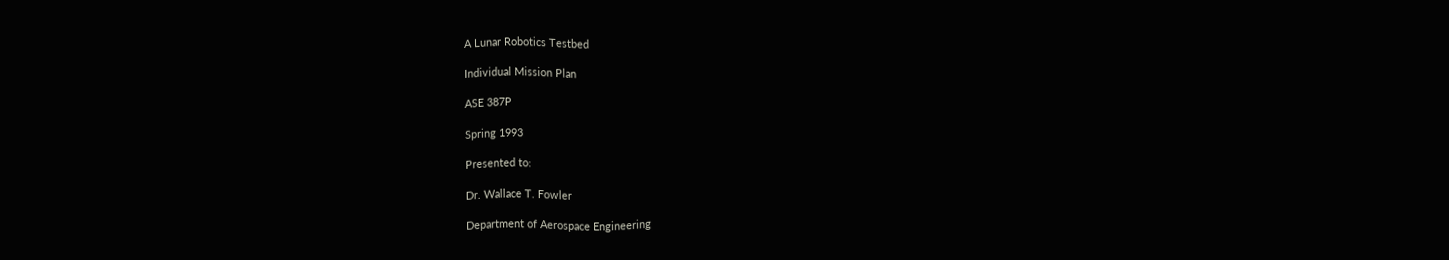A Lunar Robotics Testbed

Individual Mission Plan

ASE 387P

Spring 1993

Presented to:

Dr. Wallace T. Fowler

Department of Aerospace Engineering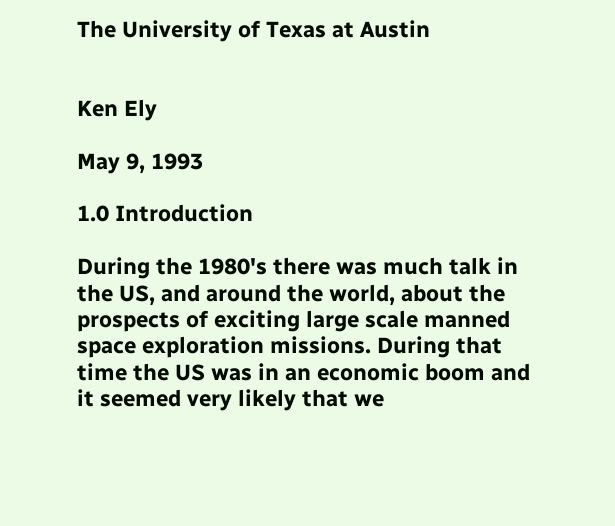The University of Texas at Austin


Ken Ely

May 9, 1993

1.0 Introduction

During the 1980's there was much talk in the US, and around the world, about the prospects of exciting large scale manned space exploration missions. During that time the US was in an economic boom and it seemed very likely that we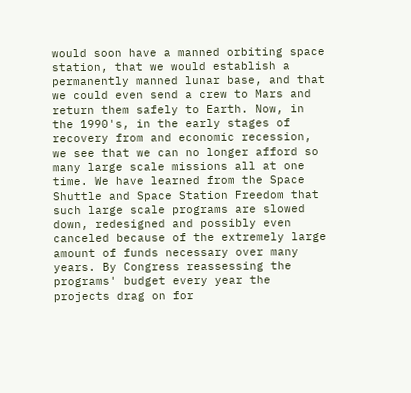would soon have a manned orbiting space station, that we would establish a permanently manned lunar base, and that we could even send a crew to Mars and return them safely to Earth. Now, in the 1990's, in the early stages of recovery from and economic recession, we see that we can no longer afford so many large scale missions all at one time. We have learned from the Space Shuttle and Space Station Freedom that such large scale programs are slowed down, redesigned and possibly even canceled because of the extremely large amount of funds necessary over many years. By Congress reassessing the programs' budget every year the projects drag on for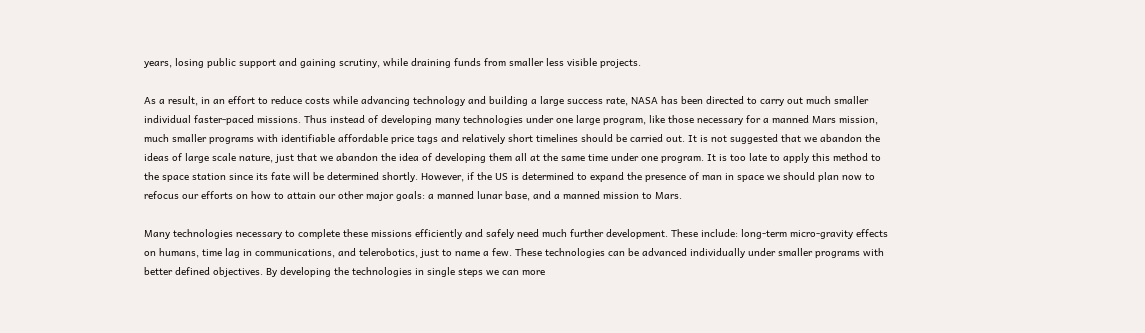years, losing public support and gaining scrutiny, while draining funds from smaller less visible projects.

As a result, in an effort to reduce costs while advancing technology and building a large success rate, NASA has been directed to carry out much smaller individual faster-paced missions. Thus instead of developing many technologies under one large program, like those necessary for a manned Mars mission, much smaller programs with identifiable affordable price tags and relatively short timelines should be carried out. It is not suggested that we abandon the ideas of large scale nature, just that we abandon the idea of developing them all at the same time under one program. It is too late to apply this method to the space station since its fate will be determined shortly. However, if the US is determined to expand the presence of man in space we should plan now to refocus our efforts on how to attain our other major goals: a manned lunar base, and a manned mission to Mars.

Many technologies necessary to complete these missions efficiently and safely need much further development. These include: long-term micro-gravity effects on humans, time lag in communications, and telerobotics, just to name a few. These technologies can be advanced individually under smaller programs with better defined objectives. By developing the technologies in single steps we can more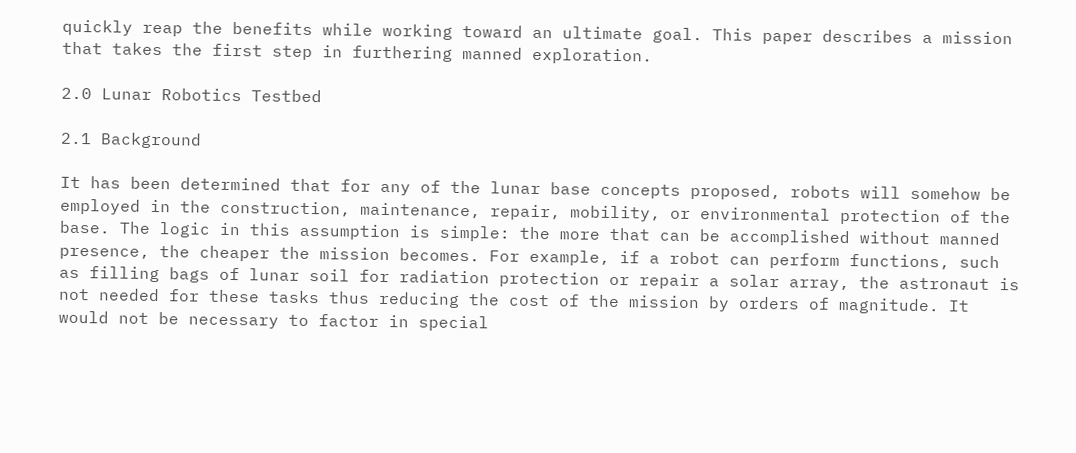quickly reap the benefits while working toward an ultimate goal. This paper describes a mission that takes the first step in furthering manned exploration.

2.0 Lunar Robotics Testbed

2.1 Background

It has been determined that for any of the lunar base concepts proposed, robots will somehow be employed in the construction, maintenance, repair, mobility, or environmental protection of the base. The logic in this assumption is simple: the more that can be accomplished without manned presence, the cheaper the mission becomes. For example, if a robot can perform functions, such as filling bags of lunar soil for radiation protection or repair a solar array, the astronaut is not needed for these tasks thus reducing the cost of the mission by orders of magnitude. It would not be necessary to factor in special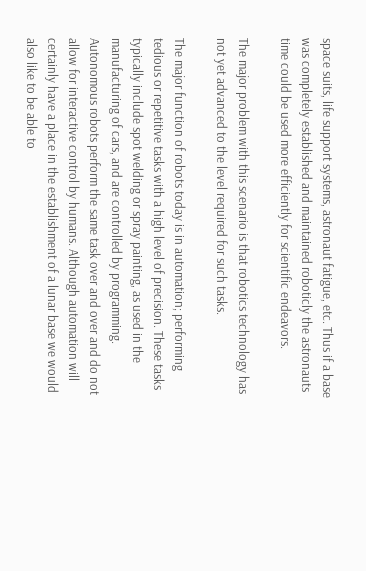space suits, life support systems, astronaut fatigue, etc. Thus if a base was completely established and maintained roboticly the astronauts time could be used more efficiently for scientific endeavors.

The major problem with this scenario is that robotics technology has not yet advanced to the level required for such tasks.

The major function of robots today is in automation; performing tedious or repetitive tasks with a high level of precision. These tasks typically include spot welding or spray painting, as used in the manufacturing of cars, and are controlled by programming. Autonomous robots perform the same task over and over and do not allow for interactive control by humans. Although automation will certainly have a place in the establishment of a lunar base we would also like to be able to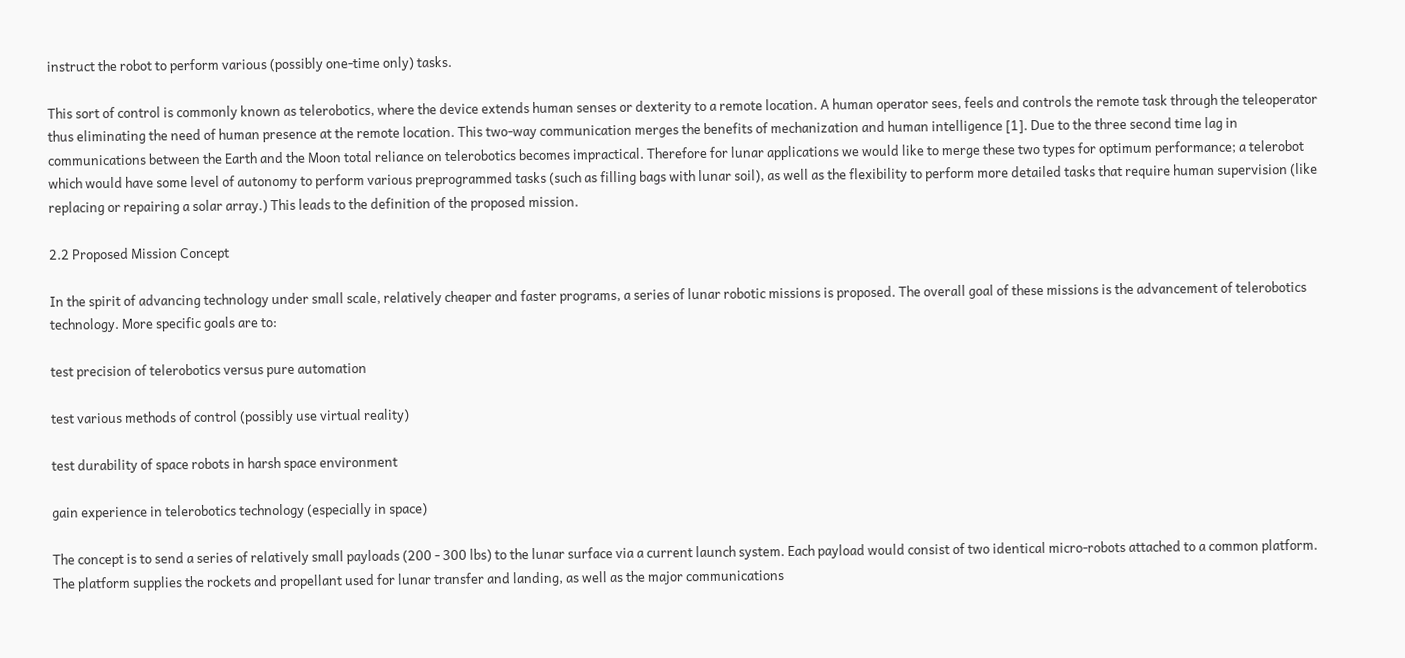instruct the robot to perform various (possibly one-time only) tasks.

This sort of control is commonly known as telerobotics, where the device extends human senses or dexterity to a remote location. A human operator sees, feels and controls the remote task through the teleoperator thus eliminating the need of human presence at the remote location. This two-way communication merges the benefits of mechanization and human intelligence [1]. Due to the three second time lag in communications between the Earth and the Moon total reliance on telerobotics becomes impractical. Therefore for lunar applications we would like to merge these two types for optimum performance; a telerobot which would have some level of autonomy to perform various preprogrammed tasks (such as filling bags with lunar soil), as well as the flexibility to perform more detailed tasks that require human supervision (like replacing or repairing a solar array.) This leads to the definition of the proposed mission.

2.2 Proposed Mission Concept

In the spirit of advancing technology under small scale, relatively cheaper and faster programs, a series of lunar robotic missions is proposed. The overall goal of these missions is the advancement of telerobotics technology. More specific goals are to:

test precision of telerobotics versus pure automation

test various methods of control (possibly use virtual reality)

test durability of space robots in harsh space environment

gain experience in telerobotics technology (especially in space)

The concept is to send a series of relatively small payloads (200 - 300 lbs) to the lunar surface via a current launch system. Each payload would consist of two identical micro-robots attached to a common platform. The platform supplies the rockets and propellant used for lunar transfer and landing, as well as the major communications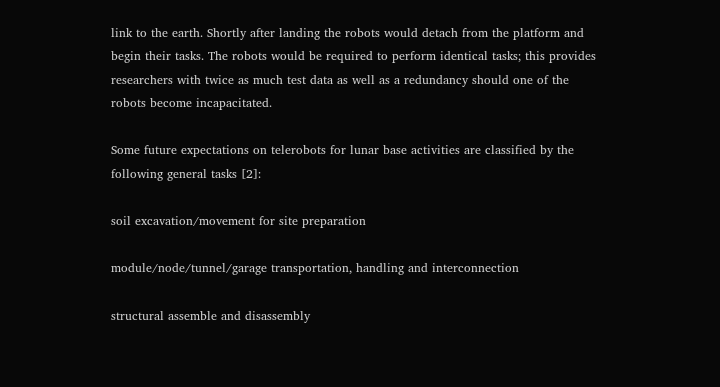link to the earth. Shortly after landing the robots would detach from the platform and begin their tasks. The robots would be required to perform identical tasks; this provides researchers with twice as much test data as well as a redundancy should one of the robots become incapacitated.

Some future expectations on telerobots for lunar base activities are classified by the following general tasks [2]:

soil excavation/movement for site preparation

module/node/tunnel/garage transportation, handling and interconnection

structural assemble and disassembly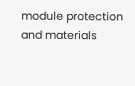module protection and materials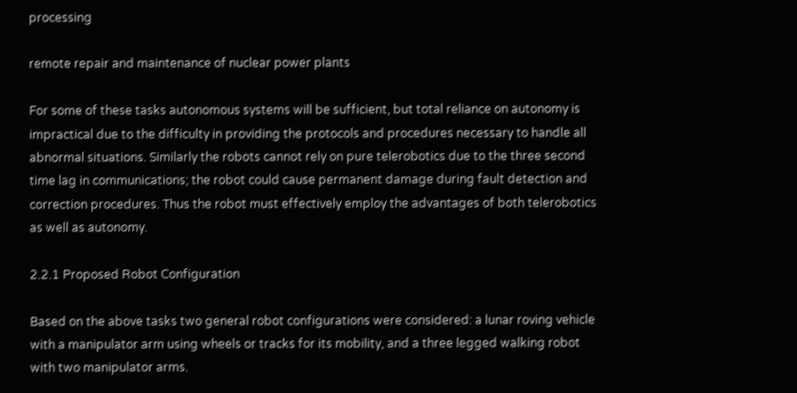processing

remote repair and maintenance of nuclear power plants

For some of these tasks autonomous systems will be sufficient, but total reliance on autonomy is impractical due to the difficulty in providing the protocols and procedures necessary to handle all abnormal situations. Similarly the robots cannot rely on pure telerobotics due to the three second time lag in communications; the robot could cause permanent damage during fault detection and correction procedures. Thus the robot must effectively employ the advantages of both telerobotics as well as autonomy.

2.2.1 Proposed Robot Configuration

Based on the above tasks two general robot configurations were considered: a lunar roving vehicle with a manipulator arm using wheels or tracks for its mobility, and a three legged walking robot with two manipulator arms.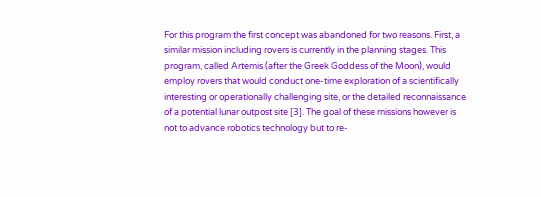For this program the first concept was abandoned for two reasons. First, a similar mission including rovers is currently in the planning stages. This program, called Artemis (after the Greek Goddess of the Moon), would employ rovers that would conduct one-time exploration of a scientifically interesting or operationally challenging site, or the detailed reconnaissance of a potential lunar outpost site [3]. The goal of these missions however is not to advance robotics technology but to re-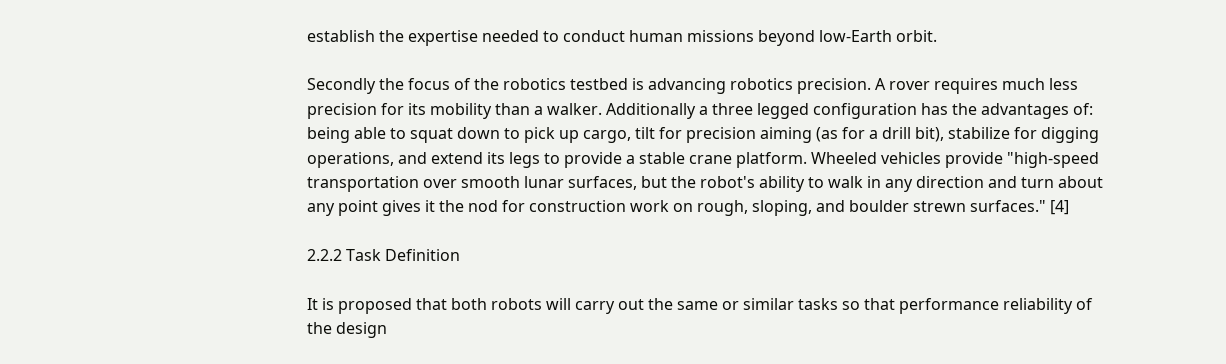establish the expertise needed to conduct human missions beyond low-Earth orbit.

Secondly the focus of the robotics testbed is advancing robotics precision. A rover requires much less precision for its mobility than a walker. Additionally a three legged configuration has the advantages of: being able to squat down to pick up cargo, tilt for precision aiming (as for a drill bit), stabilize for digging operations, and extend its legs to provide a stable crane platform. Wheeled vehicles provide "high-speed transportation over smooth lunar surfaces, but the robot's ability to walk in any direction and turn about any point gives it the nod for construction work on rough, sloping, and boulder strewn surfaces." [4]

2.2.2 Task Definition

It is proposed that both robots will carry out the same or similar tasks so that performance reliability of the design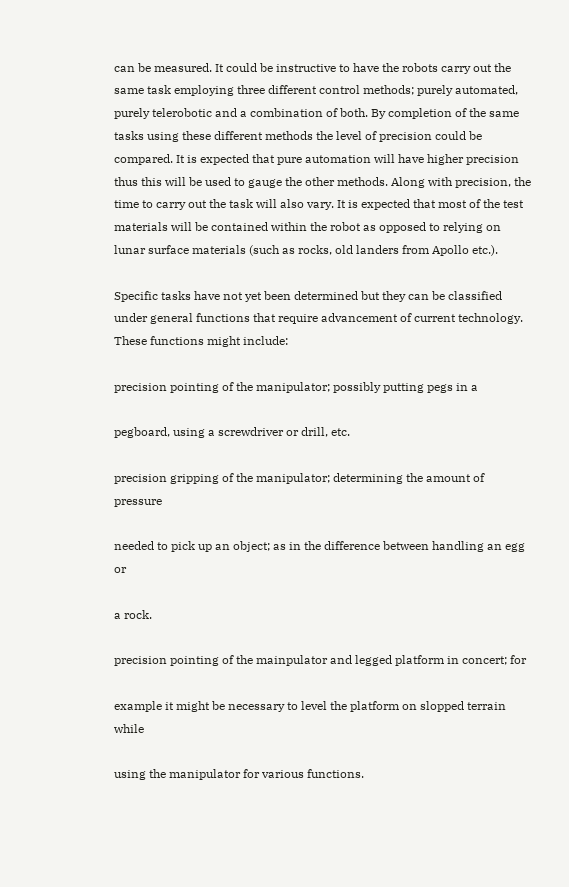can be measured. It could be instructive to have the robots carry out the same task employing three different control methods; purely automated, purely telerobotic and a combination of both. By completion of the same tasks using these different methods the level of precision could be compared. It is expected that pure automation will have higher precision thus this will be used to gauge the other methods. Along with precision, the time to carry out the task will also vary. It is expected that most of the test materials will be contained within the robot as opposed to relying on lunar surface materials (such as rocks, old landers from Apollo etc.).

Specific tasks have not yet been determined but they can be classified under general functions that require advancement of current technology. These functions might include:

precision pointing of the manipulator; possibly putting pegs in a

pegboard, using a screwdriver or drill, etc.

precision gripping of the manipulator; determining the amount of pressure

needed to pick up an object; as in the difference between handling an egg or

a rock.

precision pointing of the mainpulator and legged platform in concert; for

example it might be necessary to level the platform on slopped terrain while

using the manipulator for various functions.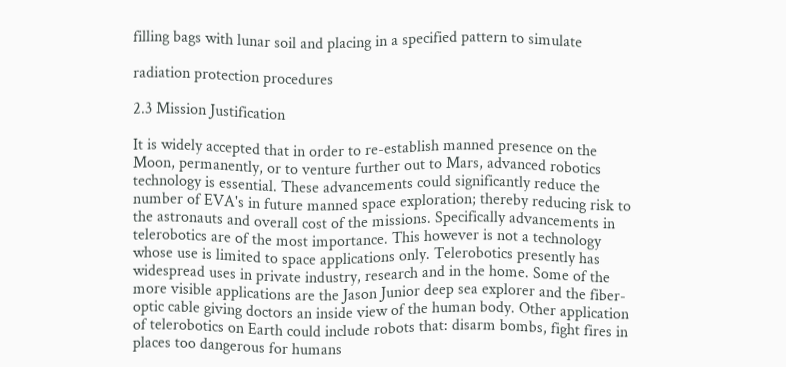filling bags with lunar soil and placing in a specified pattern to simulate

radiation protection procedures

2.3 Mission Justification

It is widely accepted that in order to re-establish manned presence on the Moon, permanently, or to venture further out to Mars, advanced robotics technology is essential. These advancements could significantly reduce the number of EVA's in future manned space exploration; thereby reducing risk to the astronauts and overall cost of the missions. Specifically advancements in telerobotics are of the most importance. This however is not a technology whose use is limited to space applications only. Telerobotics presently has widespread uses in private industry, research and in the home. Some of the more visible applications are the Jason Junior deep sea explorer and the fiber-optic cable giving doctors an inside view of the human body. Other application of telerobotics on Earth could include robots that: disarm bombs, fight fires in places too dangerous for humans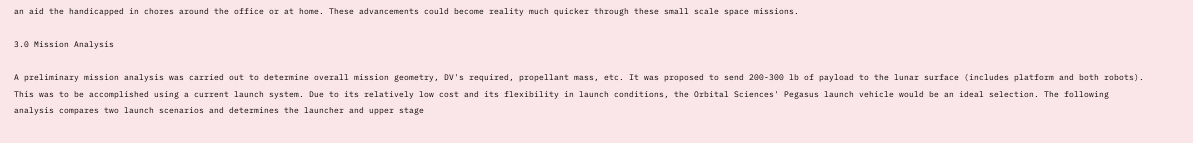an aid the handicapped in chores around the office or at home. These advancements could become reality much quicker through these small scale space missions.

3.0 Mission Analysis

A preliminary mission analysis was carried out to determine overall mission geometry, DV's required, propellant mass, etc. It was proposed to send 200-300 lb of payload to the lunar surface (includes platform and both robots). This was to be accomplished using a current launch system. Due to its relatively low cost and its flexibility in launch conditions, the Orbital Sciences' Pegasus launch vehicle would be an ideal selection. The following analysis compares two launch scenarios and determines the launcher and upper stage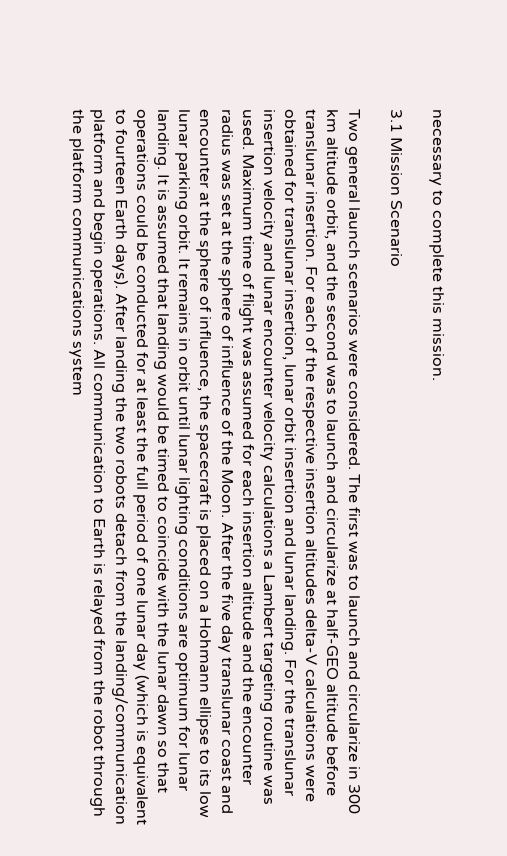necessary to complete this mission.

3.1 Mission Scenario

Two general launch scenarios were considered. The first was to launch and circularize in 300 km altitude orbit, and the second was to launch and circularize at half-GEO altitude before translunar insertion. For each of the respective insertion altitudes delta-V calculations were obtained for translunar insertion, lunar orbit insertion and lunar landing. For the translunar insertion velocity and lunar encounter velocity calculations a Lambert targeting routine was used. Maximum time of flight was assumed for each insertion altitude and the encounter radius was set at the sphere of influence of the Moon. After the five day translunar coast and encounter at the sphere of influence, the spacecraft is placed on a Hohmann ellipse to its low lunar parking orbit. It remains in orbit until lunar lighting conditions are optimum for lunar landing. It is assumed that landing would be timed to coincide with the lunar dawn so that operations could be conducted for at least the full period of one lunar day (which is equivalent to fourteen Earth days). After landing the two robots detach from the landing/communication platform and begin operations. All communication to Earth is relayed from the robot through the platform communications system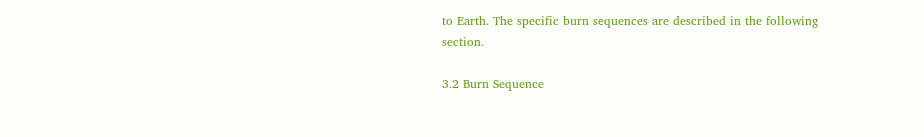to Earth. The specific burn sequences are described in the following section.

3.2 Burn Sequence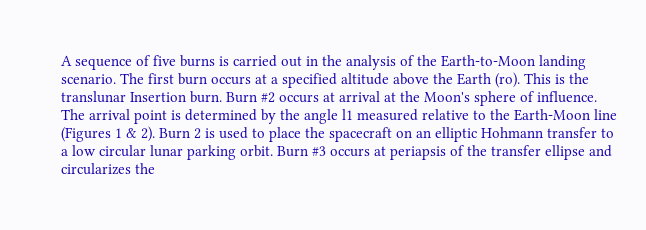A sequence of five burns is carried out in the analysis of the Earth-to-Moon landing scenario. The first burn occurs at a specified altitude above the Earth (ro). This is the translunar Insertion burn. Burn #2 occurs at arrival at the Moon's sphere of influence. The arrival point is determined by the angle l1 measured relative to the Earth-Moon line (Figures 1 & 2). Burn 2 is used to place the spacecraft on an elliptic Hohmann transfer to a low circular lunar parking orbit. Burn #3 occurs at periapsis of the transfer ellipse and circularizes the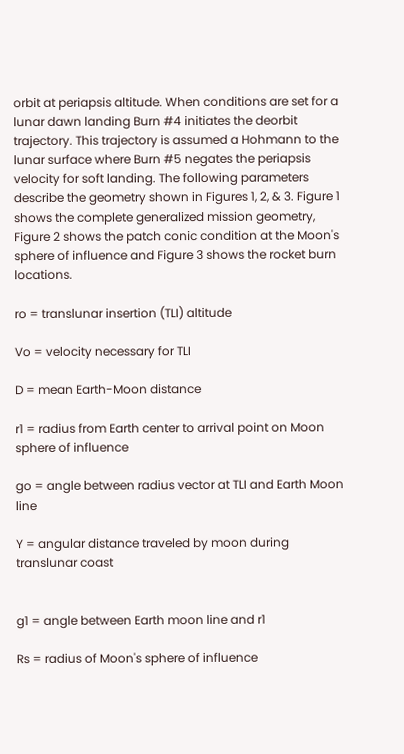orbit at periapsis altitude. When conditions are set for a lunar dawn landing Burn #4 initiates the deorbit trajectory. This trajectory is assumed a Hohmann to the lunar surface where Burn #5 negates the periapsis velocity for soft landing. The following parameters describe the geometry shown in Figures 1, 2, & 3. Figure 1 shows the complete generalized mission geometry, Figure 2 shows the patch conic condition at the Moon's sphere of influence and Figure 3 shows the rocket burn locations.

ro = translunar insertion (TLI) altitude

Vo = velocity necessary for TLI

D = mean Earth-Moon distance

r1 = radius from Earth center to arrival point on Moon sphere of influence

go = angle between radius vector at TLI and Earth Moon line

Y = angular distance traveled by moon during translunar coast


g1 = angle between Earth moon line and r1

Rs = radius of Moon's sphere of influence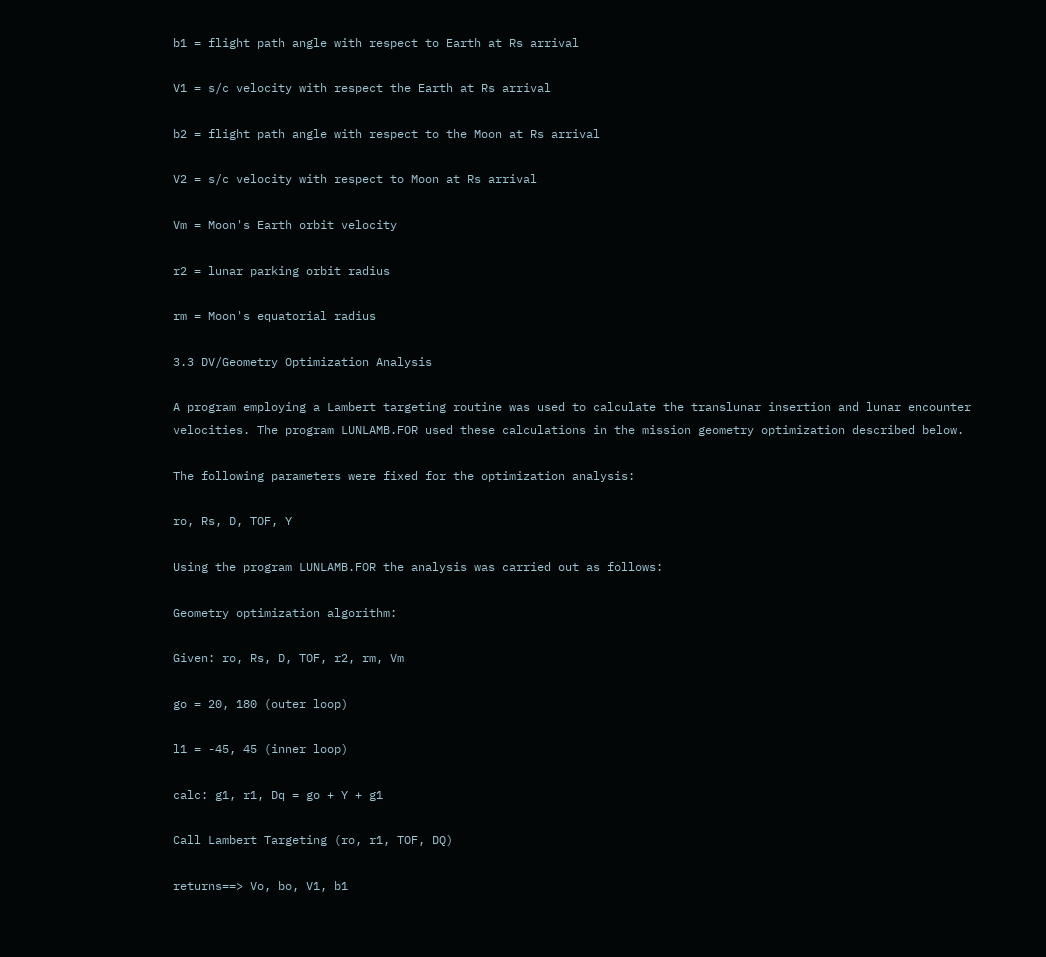b1 = flight path angle with respect to Earth at Rs arrival

V1 = s/c velocity with respect the Earth at Rs arrival

b2 = flight path angle with respect to the Moon at Rs arrival

V2 = s/c velocity with respect to Moon at Rs arrival

Vm = Moon's Earth orbit velocity

r2 = lunar parking orbit radius

rm = Moon's equatorial radius

3.3 DV/Geometry Optimization Analysis

A program employing a Lambert targeting routine was used to calculate the translunar insertion and lunar encounter velocities. The program LUNLAMB.FOR used these calculations in the mission geometry optimization described below.

The following parameters were fixed for the optimization analysis:

ro, Rs, D, TOF, Y

Using the program LUNLAMB.FOR the analysis was carried out as follows:

Geometry optimization algorithm:

Given: ro, Rs, D, TOF, r2, rm, Vm

go = 20, 180 (outer loop)

l1 = -45, 45 (inner loop)

calc: g1, r1, Dq = go + Y + g1

Call Lambert Targeting (ro, r1, TOF, DQ)

returns==> Vo, bo, V1, b1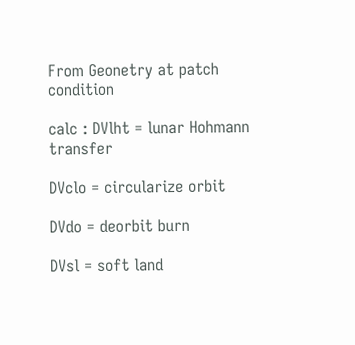From Geonetry at patch condition

calc : DVlht = lunar Hohmann transfer

DVclo = circularize orbit

DVdo = deorbit burn

DVsl = soft land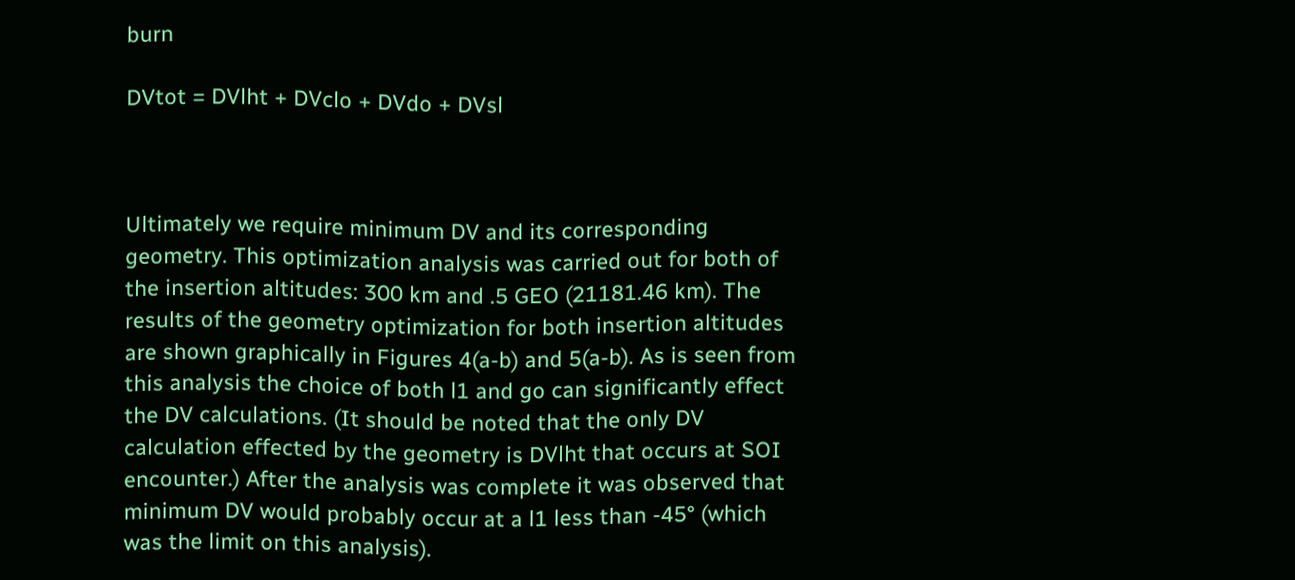burn

DVtot = DVlht + DVclo + DVdo + DVsl



Ultimately we require minimum DV and its corresponding geometry. This optimization analysis was carried out for both of the insertion altitudes: 300 km and .5 GEO (21181.46 km). The results of the geometry optimization for both insertion altitudes are shown graphically in Figures 4(a-b) and 5(a-b). As is seen from this analysis the choice of both l1 and go can significantly effect the DV calculations. (It should be noted that the only DV calculation effected by the geometry is DVlht that occurs at SOI encounter.) After the analysis was complete it was observed that minimum DV would probably occur at a l1 less than -45° (which was the limit on this analysis).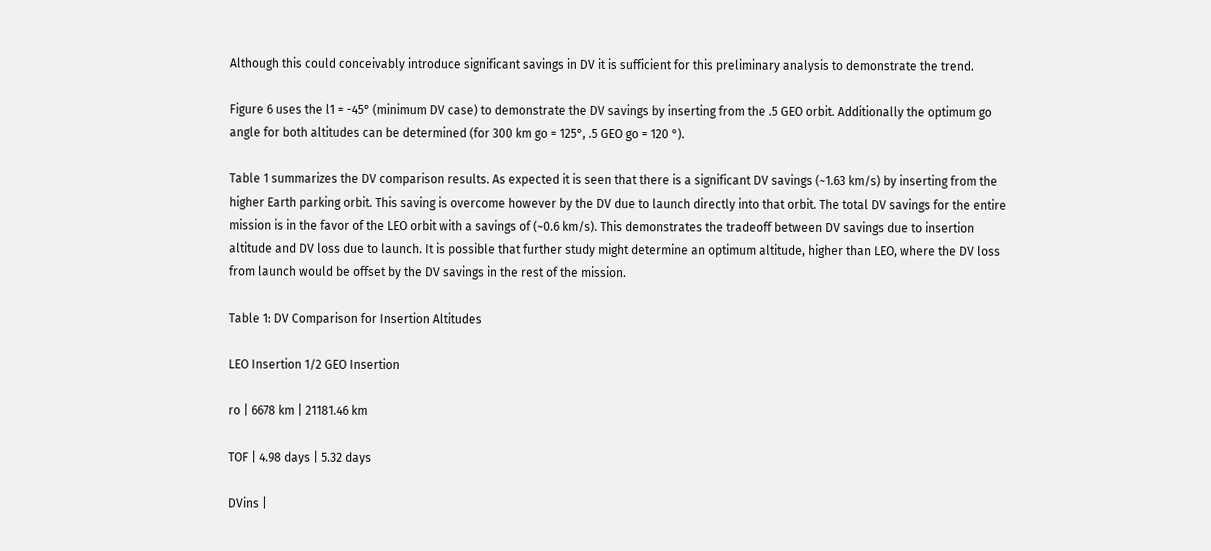Although this could conceivably introduce significant savings in DV it is sufficient for this preliminary analysis to demonstrate the trend.

Figure 6 uses the l1 = -45° (minimum DV case) to demonstrate the DV savings by inserting from the .5 GEO orbit. Additionally the optimum go angle for both altitudes can be determined (for 300 km go = 125°, .5 GEO go = 120 °).

Table 1 summarizes the DV comparison results. As expected it is seen that there is a significant DV savings (~1.63 km/s) by inserting from the higher Earth parking orbit. This saving is overcome however by the DV due to launch directly into that orbit. The total DV savings for the entire mission is in the favor of the LEO orbit with a savings of (~0.6 km/s). This demonstrates the tradeoff between DV savings due to insertion altitude and DV loss due to launch. It is possible that further study might determine an optimum altitude, higher than LEO, where the DV loss from launch would be offset by the DV savings in the rest of the mission.

Table 1: DV Comparison for Insertion Altitudes

LEO Insertion 1/2 GEO Insertion

ro | 6678 km | 21181.46 km

TOF | 4.98 days | 5.32 days

DVins |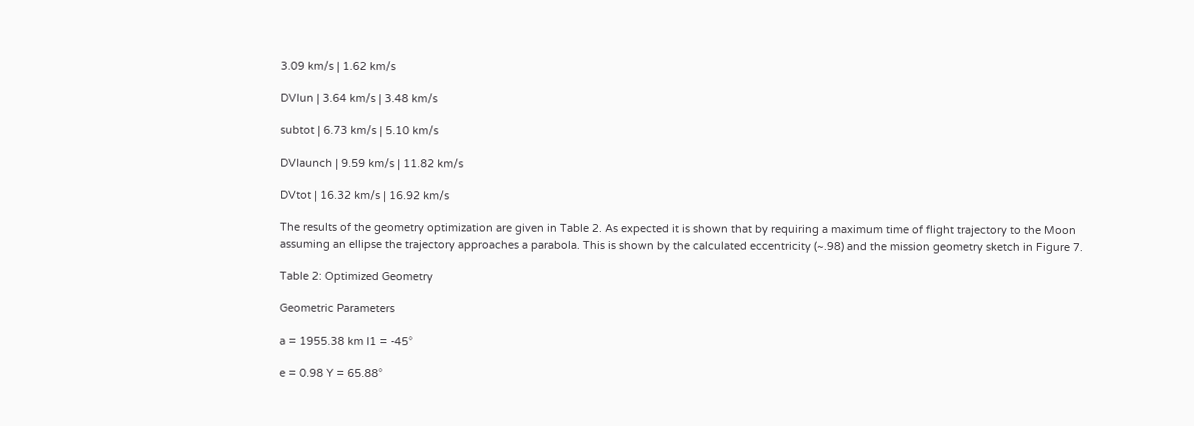3.09 km/s | 1.62 km/s

DVlun | 3.64 km/s | 3.48 km/s

subtot | 6.73 km/s | 5.10 km/s

DVlaunch | 9.59 km/s | 11.82 km/s

DVtot | 16.32 km/s | 16.92 km/s

The results of the geometry optimization are given in Table 2. As expected it is shown that by requiring a maximum time of flight trajectory to the Moon assuming an ellipse the trajectory approaches a parabola. This is shown by the calculated eccentricity (~.98) and the mission geometry sketch in Figure 7.

Table 2: Optimized Geometry

Geometric Parameters

a = 1955.38 km l1 = -45°

e = 0.98 Y = 65.88°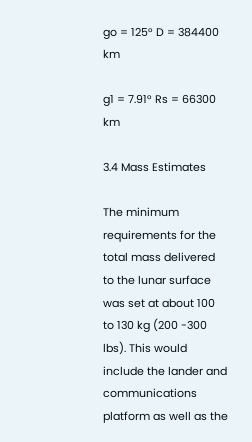go = 125° D = 384400 km

g1 = 7.91° Rs = 66300 km

3.4 Mass Estimates

The minimum requirements for the total mass delivered to the lunar surface was set at about 100 to 130 kg (200 -300 lbs). This would include the lander and communications platform as well as the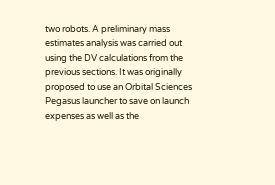two robots. A preliminary mass estimates analysis was carried out using the DV calculations from the previous sections. It was originally proposed to use an Orbital Sciences Pegasus launcher to save on launch expenses as well as the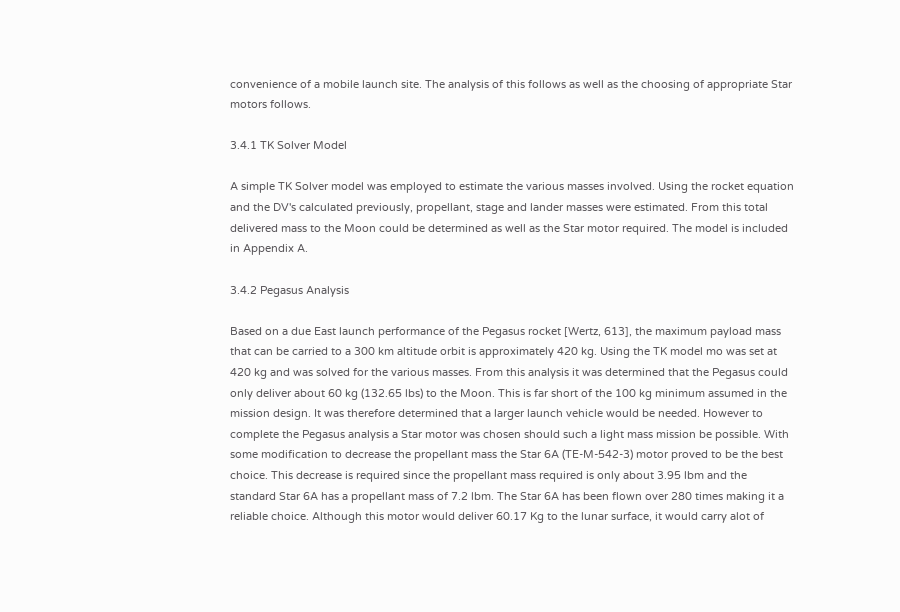convenience of a mobile launch site. The analysis of this follows as well as the choosing of appropriate Star motors follows.

3.4.1 TK Solver Model

A simple TK Solver model was employed to estimate the various masses involved. Using the rocket equation and the DV's calculated previously, propellant, stage and lander masses were estimated. From this total delivered mass to the Moon could be determined as well as the Star motor required. The model is included in Appendix A.

3.4.2 Pegasus Analysis

Based on a due East launch performance of the Pegasus rocket [Wertz, 613], the maximum payload mass that can be carried to a 300 km altitude orbit is approximately 420 kg. Using the TK model mo was set at 420 kg and was solved for the various masses. From this analysis it was determined that the Pegasus could only deliver about 60 kg (132.65 lbs) to the Moon. This is far short of the 100 kg minimum assumed in the mission design. It was therefore determined that a larger launch vehicle would be needed. However to complete the Pegasus analysis a Star motor was chosen should such a light mass mission be possible. With some modification to decrease the propellant mass the Star 6A (TE-M-542-3) motor proved to be the best choice. This decrease is required since the propellant mass required is only about 3.95 lbm and the standard Star 6A has a propellant mass of 7.2 lbm. The Star 6A has been flown over 280 times making it a reliable choice. Although this motor would deliver 60.17 Kg to the lunar surface, it would carry alot of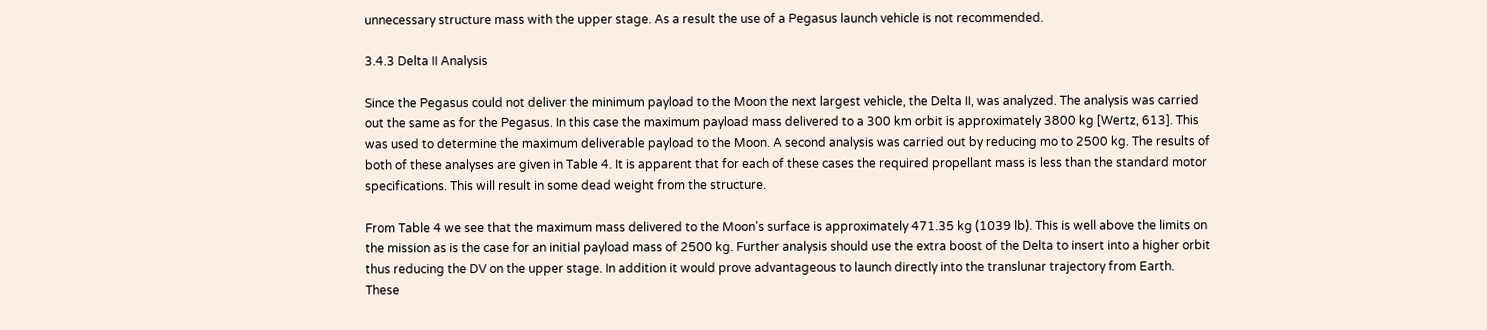unnecessary structure mass with the upper stage. As a result the use of a Pegasus launch vehicle is not recommended.

3.4.3 Delta II Analysis

Since the Pegasus could not deliver the minimum payload to the Moon the next largest vehicle, the Delta II, was analyzed. The analysis was carried out the same as for the Pegasus. In this case the maximum payload mass delivered to a 300 km orbit is approximately 3800 kg [Wertz, 613]. This was used to determine the maximum deliverable payload to the Moon. A second analysis was carried out by reducing mo to 2500 kg. The results of both of these analyses are given in Table 4. It is apparent that for each of these cases the required propellant mass is less than the standard motor specifications. This will result in some dead weight from the structure.

From Table 4 we see that the maximum mass delivered to the Moon's surface is approximately 471.35 kg (1039 lb). This is well above the limits on the mission as is the case for an initial payload mass of 2500 kg. Further analysis should use the extra boost of the Delta to insert into a higher orbit thus reducing the DV on the upper stage. In addition it would prove advantageous to launch directly into the translunar trajectory from Earth. These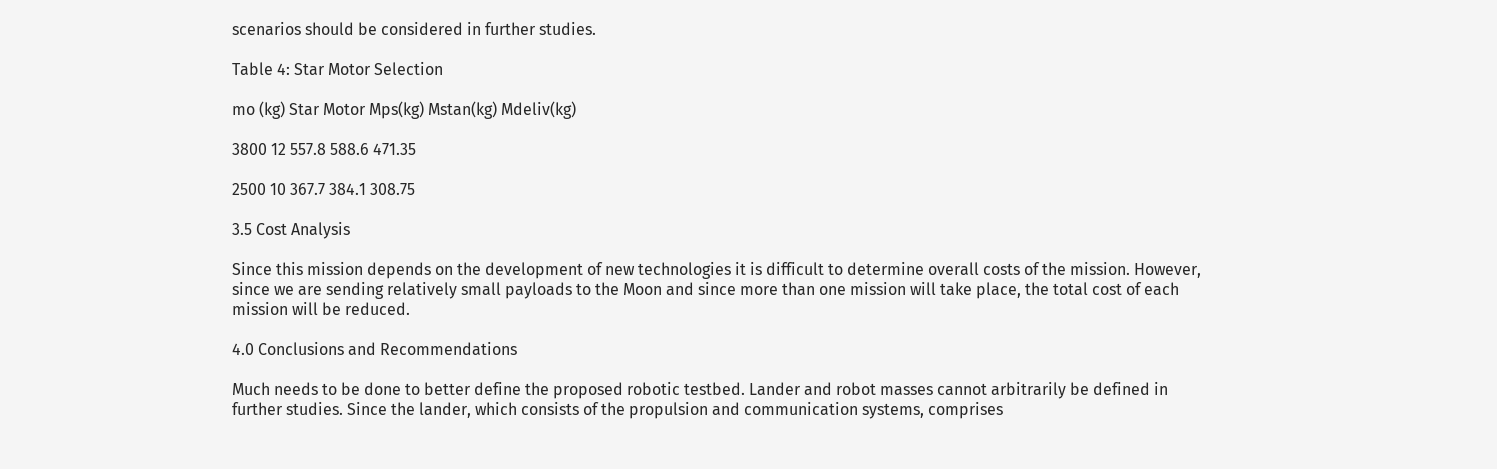scenarios should be considered in further studies.

Table 4: Star Motor Selection

mo (kg) Star Motor Mps(kg) Mstan(kg) Mdeliv(kg)

3800 12 557.8 588.6 471.35

2500 10 367.7 384.1 308.75

3.5 Cost Analysis

Since this mission depends on the development of new technologies it is difficult to determine overall costs of the mission. However, since we are sending relatively small payloads to the Moon and since more than one mission will take place, the total cost of each mission will be reduced.

4.0 Conclusions and Recommendations

Much needs to be done to better define the proposed robotic testbed. Lander and robot masses cannot arbitrarily be defined in further studies. Since the lander, which consists of the propulsion and communication systems, comprises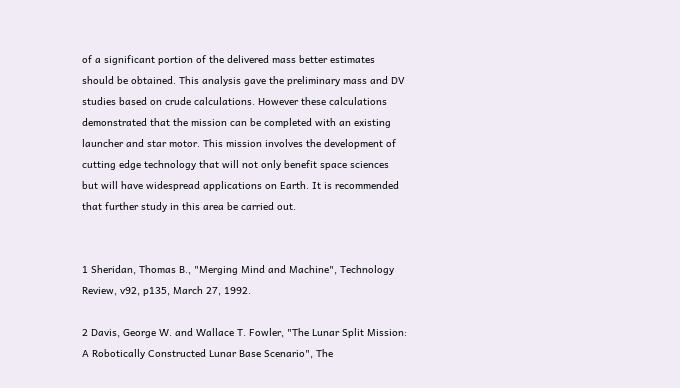of a significant portion of the delivered mass better estimates should be obtained. This analysis gave the preliminary mass and DV studies based on crude calculations. However these calculations demonstrated that the mission can be completed with an existing launcher and star motor. This mission involves the development of cutting edge technology that will not only benefit space sciences but will have widespread applications on Earth. It is recommended that further study in this area be carried out.


1 Sheridan, Thomas B., "Merging Mind and Machine", Technology Review, v92, p135, March 27, 1992.

2 Davis, George W. and Wallace T. Fowler, "The Lunar Split Mission: A Robotically Constructed Lunar Base Scenario", The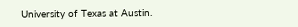University of Texas at Austin.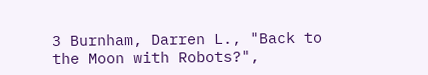3 Burnham, Darren L., "Back to the Moon with Robots?",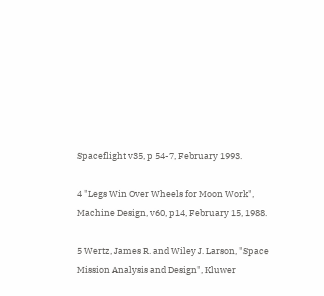Spaceflight v35, p 54-7, February 1993.

4 "Legs Win Over Wheels for Moon Work", Machine Design, v60, p14, February 15, 1988.

5 Wertz, James R. and Wiley J. Larson, "Space Mission Analysis and Design", Kluwer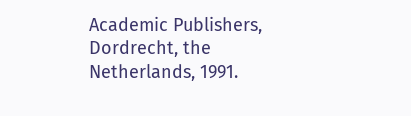Academic Publishers, Dordrecht, the Netherlands, 1991.